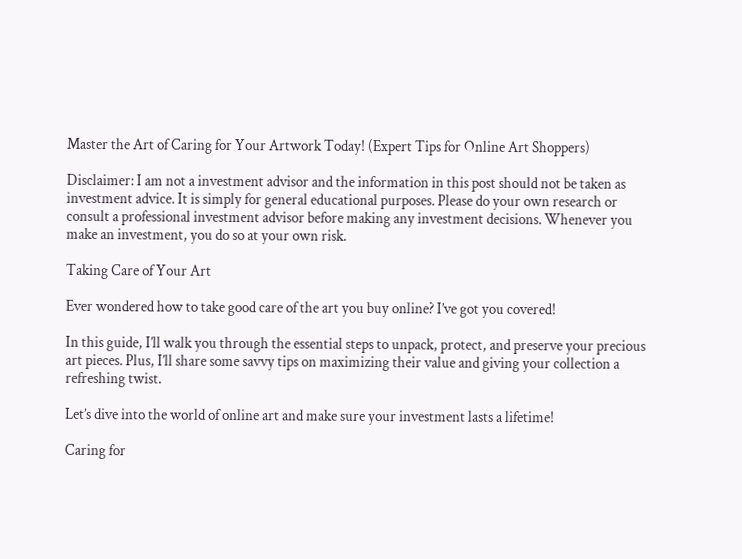Master the Art of Caring for Your Artwork Today! (Expert Tips for Online Art Shoppers)

Disclaimer: I am not a investment advisor and the information in this post should not be taken as investment advice. It is simply for general educational purposes. Please do your own research or consult a professional investment advisor before making any investment decisions. Whenever you make an investment, you do so at your own risk.

Taking Care of Your Art

Ever wondered how to take good care of the art you buy online? I’ve got you covered!

In this guide, I’ll walk you through the essential steps to unpack, protect, and preserve your precious art pieces. Plus, I’ll share some savvy tips on maximizing their value and giving your collection a refreshing twist.

Let’s dive into the world of online art and make sure your investment lasts a lifetime!

Caring for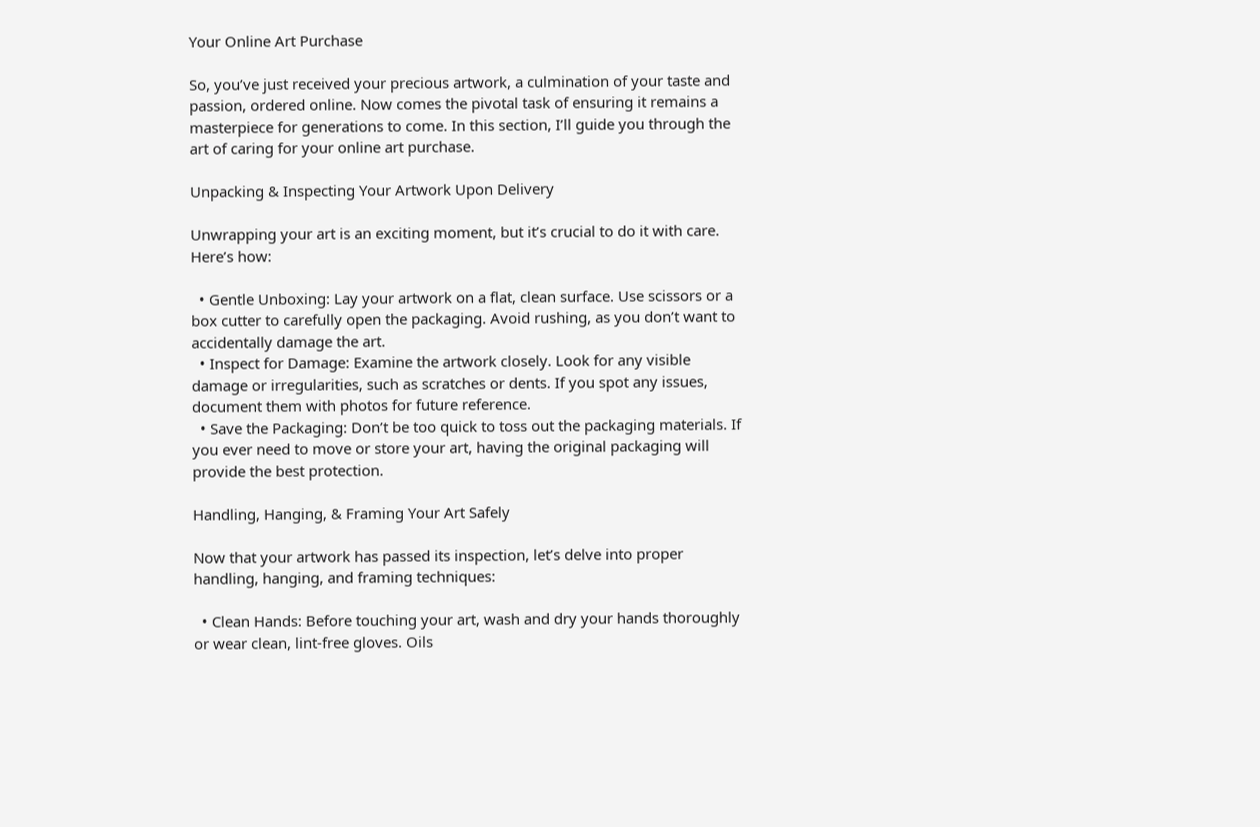Your Online Art Purchase

So, you’ve just received your precious artwork, a culmination of your taste and passion, ordered online. Now comes the pivotal task of ensuring it remains a masterpiece for generations to come. In this section, I’ll guide you through the art of caring for your online art purchase.

Unpacking & Inspecting Your Artwork Upon Delivery

Unwrapping your art is an exciting moment, but it’s crucial to do it with care. Here’s how:

  • Gentle Unboxing: Lay your artwork on a flat, clean surface. Use scissors or a box cutter to carefully open the packaging. Avoid rushing, as you don’t want to accidentally damage the art.
  • Inspect for Damage: Examine the artwork closely. Look for any visible damage or irregularities, such as scratches or dents. If you spot any issues, document them with photos for future reference.
  • Save the Packaging: Don’t be too quick to toss out the packaging materials. If you ever need to move or store your art, having the original packaging will provide the best protection.

Handling, Hanging, & Framing Your Art Safely

Now that your artwork has passed its inspection, let’s delve into proper handling, hanging, and framing techniques:

  • Clean Hands: Before touching your art, wash and dry your hands thoroughly or wear clean, lint-free gloves. Oils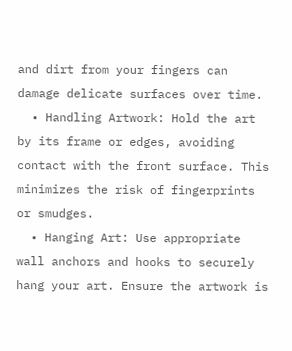and dirt from your fingers can damage delicate surfaces over time.
  • Handling Artwork: Hold the art by its frame or edges, avoiding contact with the front surface. This minimizes the risk of fingerprints or smudges.
  • Hanging Art: Use appropriate wall anchors and hooks to securely hang your art. Ensure the artwork is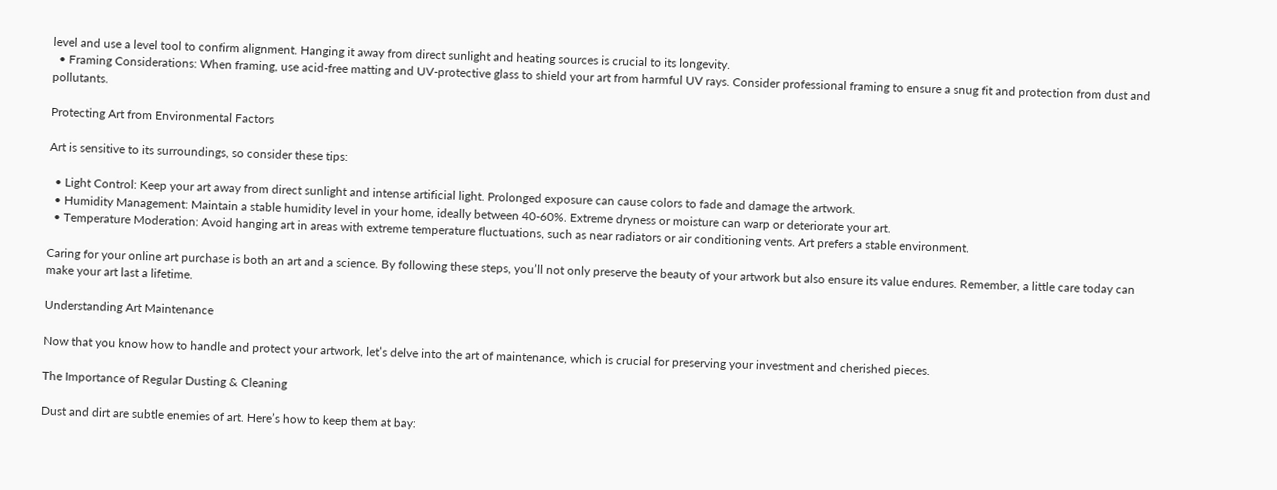level and use a level tool to confirm alignment. Hanging it away from direct sunlight and heating sources is crucial to its longevity.
  • Framing Considerations: When framing, use acid-free matting and UV-protective glass to shield your art from harmful UV rays. Consider professional framing to ensure a snug fit and protection from dust and pollutants.

Protecting Art from Environmental Factors

Art is sensitive to its surroundings, so consider these tips:

  • Light Control: Keep your art away from direct sunlight and intense artificial light. Prolonged exposure can cause colors to fade and damage the artwork.
  • Humidity Management: Maintain a stable humidity level in your home, ideally between 40-60%. Extreme dryness or moisture can warp or deteriorate your art.
  • Temperature Moderation: Avoid hanging art in areas with extreme temperature fluctuations, such as near radiators or air conditioning vents. Art prefers a stable environment.

Caring for your online art purchase is both an art and a science. By following these steps, you’ll not only preserve the beauty of your artwork but also ensure its value endures. Remember, a little care today can make your art last a lifetime.

Understanding Art Maintenance

Now that you know how to handle and protect your artwork, let’s delve into the art of maintenance, which is crucial for preserving your investment and cherished pieces.

The Importance of Regular Dusting & Cleaning

Dust and dirt are subtle enemies of art. Here’s how to keep them at bay: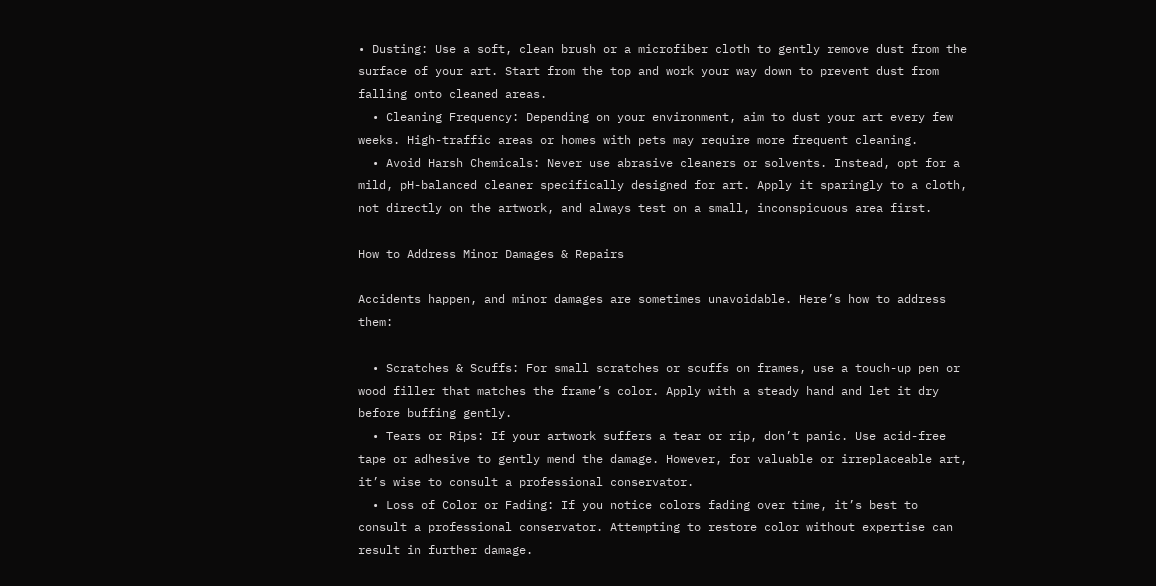• Dusting: Use a soft, clean brush or a microfiber cloth to gently remove dust from the surface of your art. Start from the top and work your way down to prevent dust from falling onto cleaned areas.
  • Cleaning Frequency: Depending on your environment, aim to dust your art every few weeks. High-traffic areas or homes with pets may require more frequent cleaning.
  • Avoid Harsh Chemicals: Never use abrasive cleaners or solvents. Instead, opt for a mild, pH-balanced cleaner specifically designed for art. Apply it sparingly to a cloth, not directly on the artwork, and always test on a small, inconspicuous area first.

How to Address Minor Damages & Repairs

Accidents happen, and minor damages are sometimes unavoidable. Here’s how to address them:

  • Scratches & Scuffs: For small scratches or scuffs on frames, use a touch-up pen or wood filler that matches the frame’s color. Apply with a steady hand and let it dry before buffing gently.
  • Tears or Rips: If your artwork suffers a tear or rip, don’t panic. Use acid-free tape or adhesive to gently mend the damage. However, for valuable or irreplaceable art, it’s wise to consult a professional conservator.
  • Loss of Color or Fading: If you notice colors fading over time, it’s best to consult a professional conservator. Attempting to restore color without expertise can result in further damage.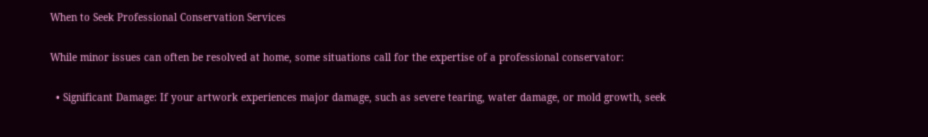When to Seek Professional Conservation Services

While minor issues can often be resolved at home, some situations call for the expertise of a professional conservator:

  • Significant Damage: If your artwork experiences major damage, such as severe tearing, water damage, or mold growth, seek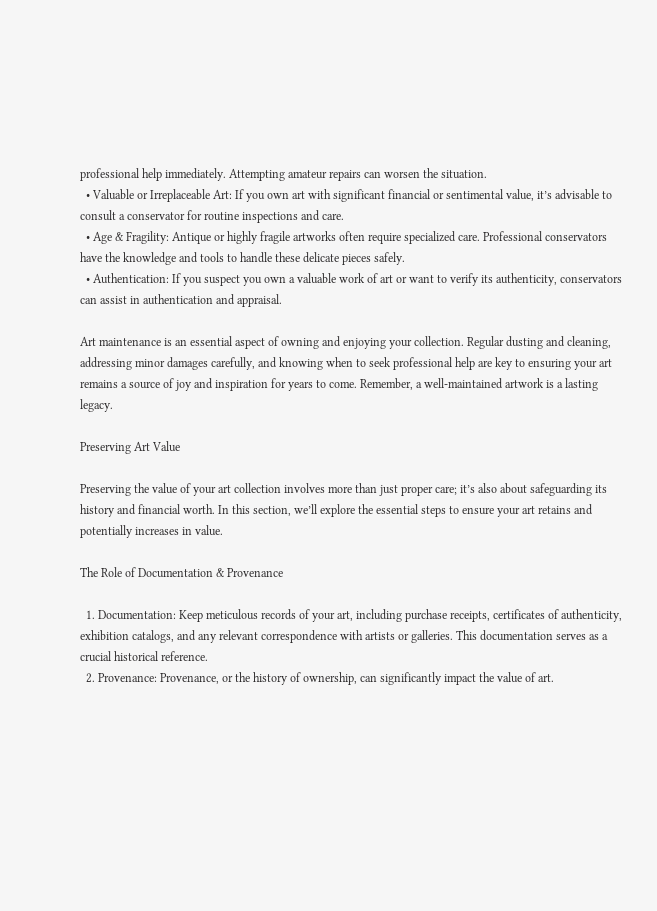professional help immediately. Attempting amateur repairs can worsen the situation.
  • Valuable or Irreplaceable Art: If you own art with significant financial or sentimental value, it’s advisable to consult a conservator for routine inspections and care.
  • Age & Fragility: Antique or highly fragile artworks often require specialized care. Professional conservators have the knowledge and tools to handle these delicate pieces safely.
  • Authentication: If you suspect you own a valuable work of art or want to verify its authenticity, conservators can assist in authentication and appraisal.

Art maintenance is an essential aspect of owning and enjoying your collection. Regular dusting and cleaning, addressing minor damages carefully, and knowing when to seek professional help are key to ensuring your art remains a source of joy and inspiration for years to come. Remember, a well-maintained artwork is a lasting legacy.

Preserving Art Value

Preserving the value of your art collection involves more than just proper care; it’s also about safeguarding its history and financial worth. In this section, we’ll explore the essential steps to ensure your art retains and potentially increases in value.

The Role of Documentation & Provenance

  1. Documentation: Keep meticulous records of your art, including purchase receipts, certificates of authenticity, exhibition catalogs, and any relevant correspondence with artists or galleries. This documentation serves as a crucial historical reference.
  2. Provenance: Provenance, or the history of ownership, can significantly impact the value of art.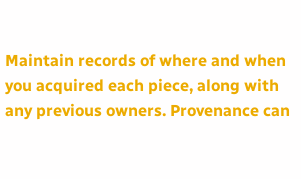Maintain records of where and when you acquired each piece, along with any previous owners. Provenance can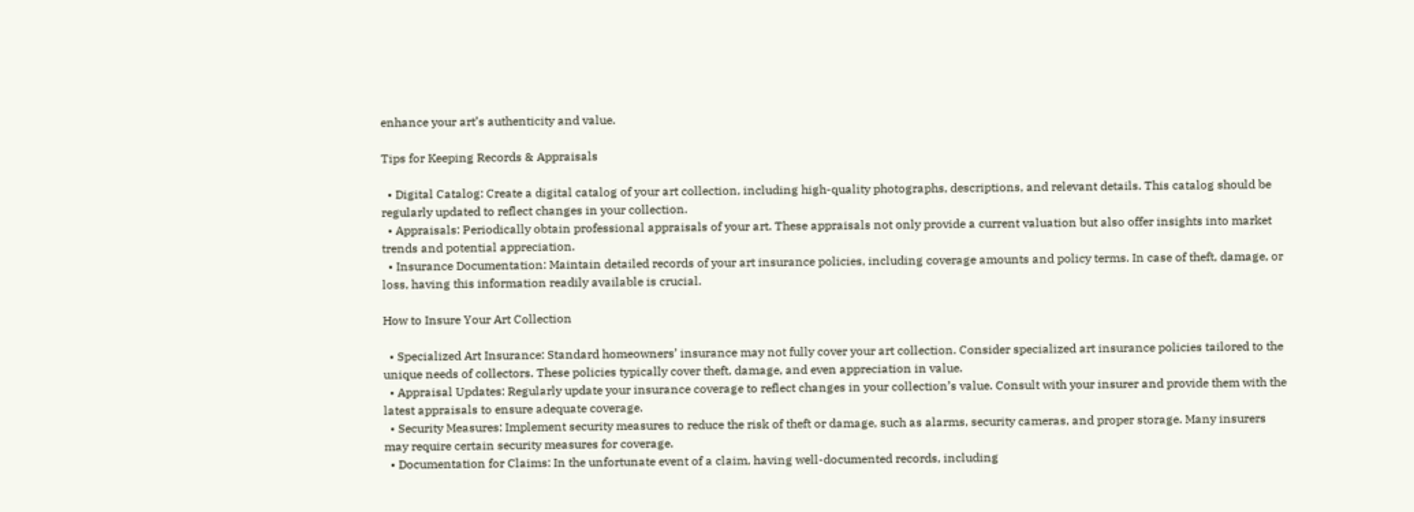enhance your art’s authenticity and value.

Tips for Keeping Records & Appraisals

  • Digital Catalog: Create a digital catalog of your art collection, including high-quality photographs, descriptions, and relevant details. This catalog should be regularly updated to reflect changes in your collection.
  • Appraisals: Periodically obtain professional appraisals of your art. These appraisals not only provide a current valuation but also offer insights into market trends and potential appreciation.
  • Insurance Documentation: Maintain detailed records of your art insurance policies, including coverage amounts and policy terms. In case of theft, damage, or loss, having this information readily available is crucial.

How to Insure Your Art Collection

  • Specialized Art Insurance: Standard homeowners’ insurance may not fully cover your art collection. Consider specialized art insurance policies tailored to the unique needs of collectors. These policies typically cover theft, damage, and even appreciation in value.
  • Appraisal Updates: Regularly update your insurance coverage to reflect changes in your collection’s value. Consult with your insurer and provide them with the latest appraisals to ensure adequate coverage.
  • Security Measures: Implement security measures to reduce the risk of theft or damage, such as alarms, security cameras, and proper storage. Many insurers may require certain security measures for coverage.
  • Documentation for Claims: In the unfortunate event of a claim, having well-documented records, including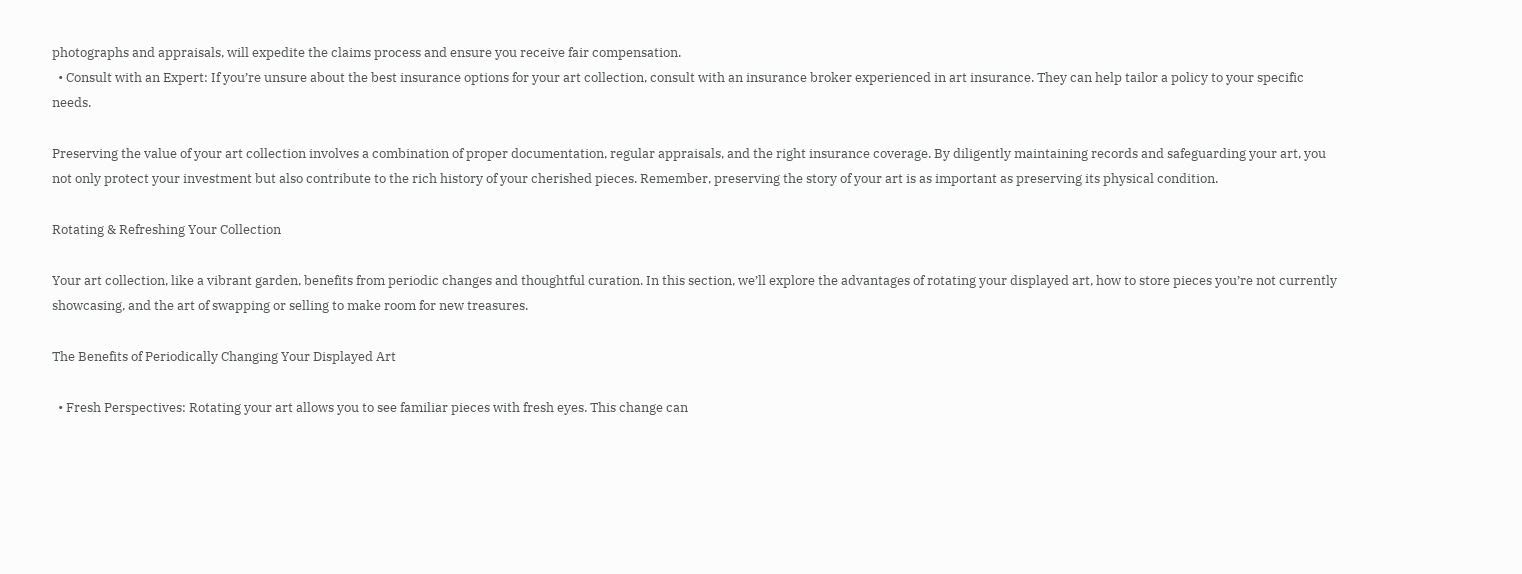photographs and appraisals, will expedite the claims process and ensure you receive fair compensation.
  • Consult with an Expert: If you’re unsure about the best insurance options for your art collection, consult with an insurance broker experienced in art insurance. They can help tailor a policy to your specific needs.

Preserving the value of your art collection involves a combination of proper documentation, regular appraisals, and the right insurance coverage. By diligently maintaining records and safeguarding your art, you not only protect your investment but also contribute to the rich history of your cherished pieces. Remember, preserving the story of your art is as important as preserving its physical condition.

Rotating & Refreshing Your Collection

Your art collection, like a vibrant garden, benefits from periodic changes and thoughtful curation. In this section, we’ll explore the advantages of rotating your displayed art, how to store pieces you’re not currently showcasing, and the art of swapping or selling to make room for new treasures.

The Benefits of Periodically Changing Your Displayed Art

  • Fresh Perspectives: Rotating your art allows you to see familiar pieces with fresh eyes. This change can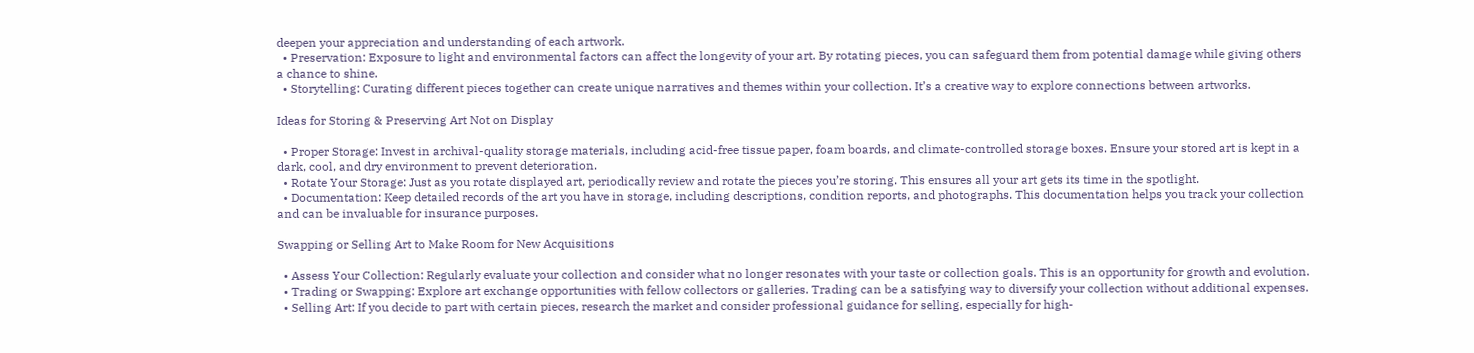deepen your appreciation and understanding of each artwork.
  • Preservation: Exposure to light and environmental factors can affect the longevity of your art. By rotating pieces, you can safeguard them from potential damage while giving others a chance to shine.
  • Storytelling: Curating different pieces together can create unique narratives and themes within your collection. It’s a creative way to explore connections between artworks.

Ideas for Storing & Preserving Art Not on Display

  • Proper Storage: Invest in archival-quality storage materials, including acid-free tissue paper, foam boards, and climate-controlled storage boxes. Ensure your stored art is kept in a dark, cool, and dry environment to prevent deterioration.
  • Rotate Your Storage: Just as you rotate displayed art, periodically review and rotate the pieces you’re storing. This ensures all your art gets its time in the spotlight.
  • Documentation: Keep detailed records of the art you have in storage, including descriptions, condition reports, and photographs. This documentation helps you track your collection and can be invaluable for insurance purposes.

Swapping or Selling Art to Make Room for New Acquisitions

  • Assess Your Collection: Regularly evaluate your collection and consider what no longer resonates with your taste or collection goals. This is an opportunity for growth and evolution.
  • Trading or Swapping: Explore art exchange opportunities with fellow collectors or galleries. Trading can be a satisfying way to diversify your collection without additional expenses.
  • Selling Art: If you decide to part with certain pieces, research the market and consider professional guidance for selling, especially for high-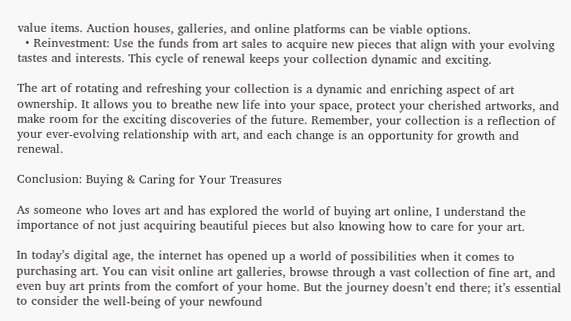value items. Auction houses, galleries, and online platforms can be viable options.
  • Reinvestment: Use the funds from art sales to acquire new pieces that align with your evolving tastes and interests. This cycle of renewal keeps your collection dynamic and exciting.

The art of rotating and refreshing your collection is a dynamic and enriching aspect of art ownership. It allows you to breathe new life into your space, protect your cherished artworks, and make room for the exciting discoveries of the future. Remember, your collection is a reflection of your ever-evolving relationship with art, and each change is an opportunity for growth and renewal.

Conclusion: Buying & Caring for Your Treasures

As someone who loves art and has explored the world of buying art online, I understand the importance of not just acquiring beautiful pieces but also knowing how to care for your art.

In today’s digital age, the internet has opened up a world of possibilities when it comes to purchasing art. You can visit online art galleries, browse through a vast collection of fine art, and even buy art prints from the comfort of your home. But the journey doesn’t end there; it’s essential to consider the well-being of your newfound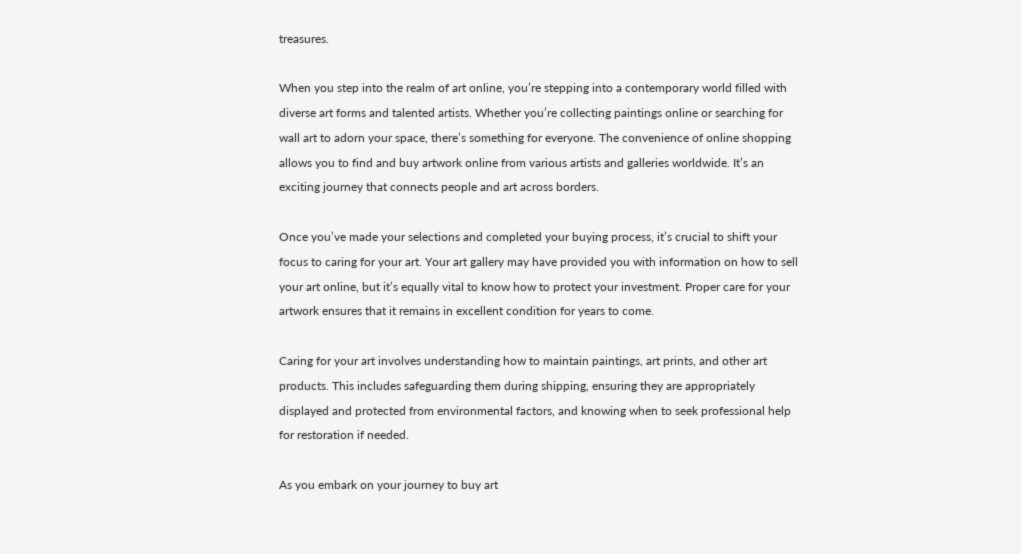treasures.

When you step into the realm of art online, you’re stepping into a contemporary world filled with diverse art forms and talented artists. Whether you’re collecting paintings online or searching for wall art to adorn your space, there’s something for everyone. The convenience of online shopping allows you to find and buy artwork online from various artists and galleries worldwide. It’s an exciting journey that connects people and art across borders.

Once you’ve made your selections and completed your buying process, it’s crucial to shift your focus to caring for your art. Your art gallery may have provided you with information on how to sell your art online, but it’s equally vital to know how to protect your investment. Proper care for your artwork ensures that it remains in excellent condition for years to come.

Caring for your art involves understanding how to maintain paintings, art prints, and other art products. This includes safeguarding them during shipping, ensuring they are appropriately displayed and protected from environmental factors, and knowing when to seek professional help for restoration if needed.

As you embark on your journey to buy art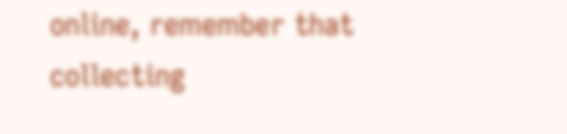online, remember that collecting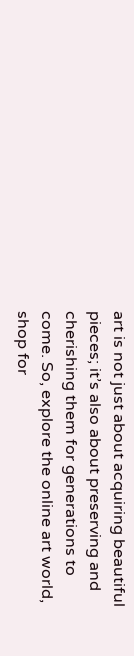art is not just about acquiring beautiful pieces; it’s also about preserving and cherishing them for generations to come. So, explore the online art world, shop for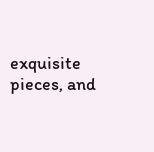exquisite pieces, and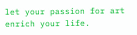let your passion for art enrich your life.